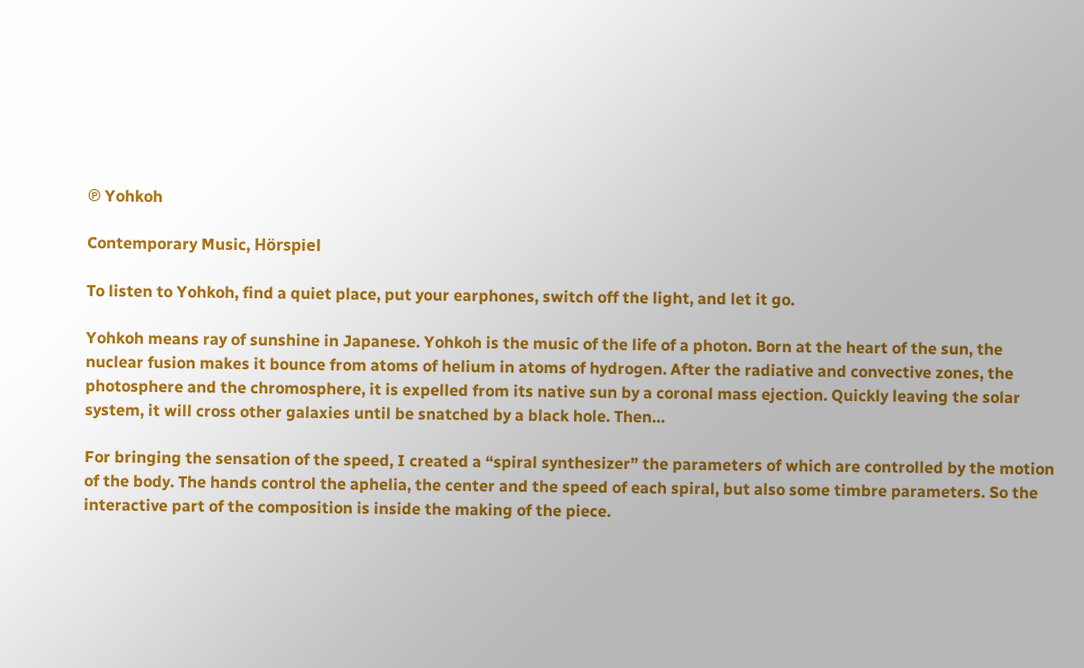℗ Yohkoh

Contemporary Music, Hörspiel

To listen to Yohkoh, find a quiet place, put your earphones, switch off the light, and let it go.

Yohkoh means ray of sunshine in Japanese. Yohkoh is the music of the life of a photon. Born at the heart of the sun, the nuclear fusion makes it bounce from atoms of helium in atoms of hydrogen. After the radiative and convective zones, the photosphere and the chromosphere, it is expelled from its native sun by a coronal mass ejection. Quickly leaving the solar system, it will cross other galaxies until be snatched by a black hole. Then…

For bringing the sensation of the speed, I created a “spiral synthesizer” the parameters of which are controlled by the motion of the body. The hands control the aphelia, the center and the speed of each spiral, but also some timbre parameters. So the interactive part of the composition is inside the making of the piece.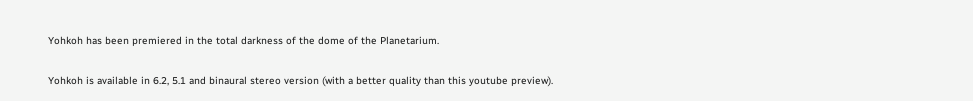Yohkoh has been premiered in the total darkness of the dome of the Planetarium.

Yohkoh is available in 6.2, 5.1 and binaural stereo version (with a better quality than this youtube preview).